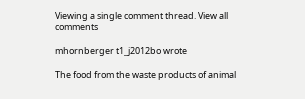Viewing a single comment thread. View all comments

mhornberger t1_j2012bo wrote

The food from the waste products of animal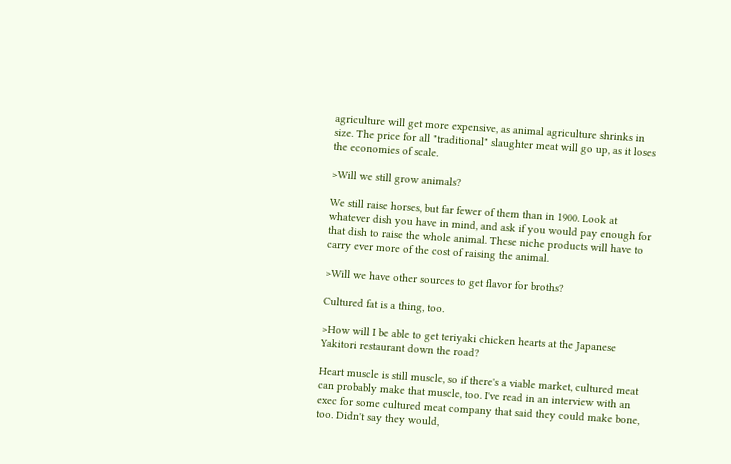agriculture will get more expensive, as animal agriculture shrinks in size. The price for all "traditional" slaughter meat will go up, as it loses the economies of scale.

>Will we still grow animals?

We still raise horses, but far fewer of them than in 1900. Look at whatever dish you have in mind, and ask if you would pay enough for that dish to raise the whole animal. These niche products will have to carry ever more of the cost of raising the animal.

>Will we have other sources to get flavor for broths?

Cultured fat is a thing, too.

>How will I be able to get teriyaki chicken hearts at the Japanese Yakitori restaurant down the road?

Heart muscle is still muscle, so if there's a viable market, cultured meat can probably make that muscle, too. I've read in an interview with an exec for some cultured meat company that said they could make bone, too. Didn't say they would,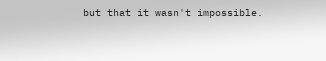but that it wasn't impossible.